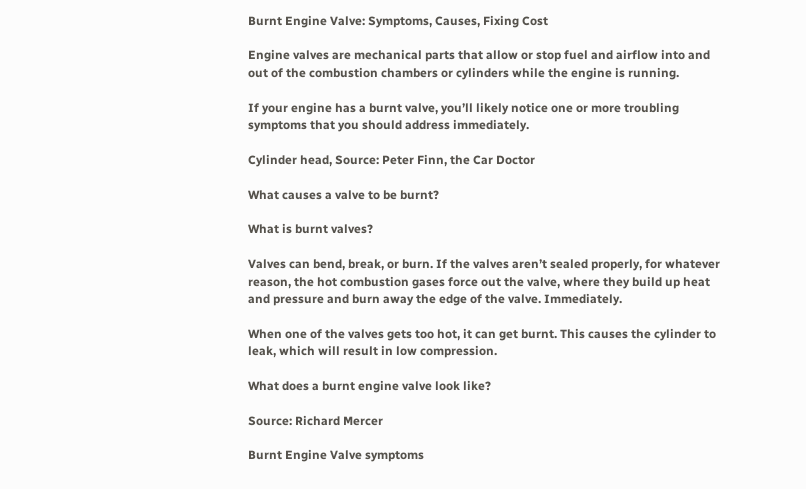Burnt Engine Valve: Symptoms, Causes, Fixing Cost

Engine valves are mechanical parts that allow or stop fuel and airflow into and out of the combustion chambers or cylinders while the engine is running.

If your engine has a burnt valve, you’ll likely notice one or more troubling symptoms that you should address immediately.

Cylinder head, Source: Peter Finn, the Car Doctor

What causes a valve to be burnt?

What is burnt valves?

Valves can bend, break, or burn. If the valves aren’t sealed properly, for whatever reason, the hot combustion gases force out the valve, where they build up heat and pressure and burn away the edge of the valve. Immediately.

When one of the valves gets too hot, it can get burnt. This causes the cylinder to leak, which will result in low compression.

What does a burnt engine valve look like?

Source: Richard Mercer

Burnt Engine Valve symptoms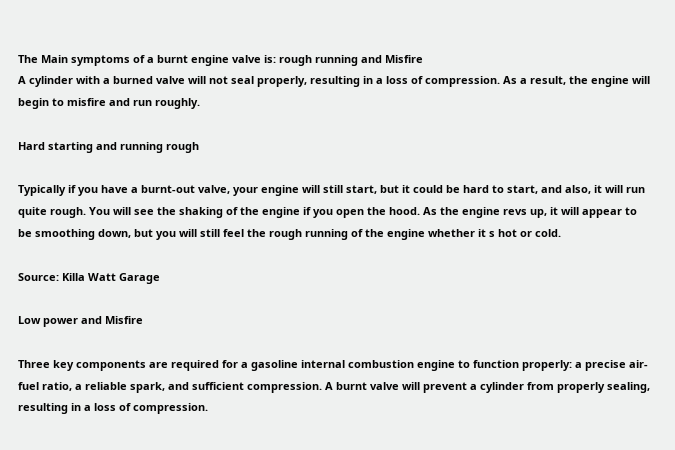The Main symptoms of a burnt engine valve is: rough running and Misfire
A cylinder with a burned valve will not seal properly, resulting in a loss of compression. As a result, the engine will begin to misfire and run roughly.

Hard starting and running rough

Typically if you have a burnt-out valve, your engine will still start, but it could be hard to start, and also, it will run quite rough. You will see the shaking of the engine if you open the hood. As the engine revs up, it will appear to be smoothing down, but you will still feel the rough running of the engine whether it s hot or cold.

Source: Killa Watt Garage

Low power and Misfire

Three key components are required for a gasoline internal combustion engine to function properly: a precise air-fuel ratio, a reliable spark, and sufficient compression. A burnt valve will prevent a cylinder from properly sealing, resulting in a loss of compression.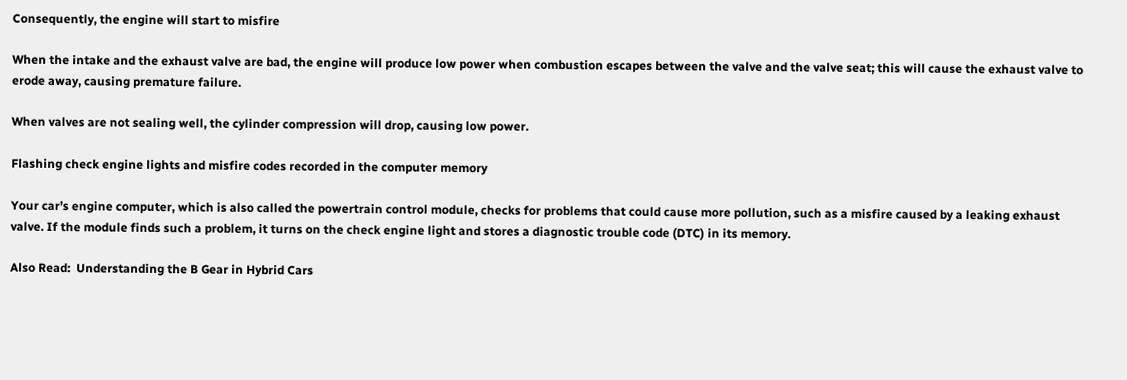Consequently, the engine will start to misfire

When the intake and the exhaust valve are bad, the engine will produce low power when combustion escapes between the valve and the valve seat; this will cause the exhaust valve to erode away, causing premature failure.

When valves are not sealing well, the cylinder compression will drop, causing low power.

Flashing check engine lights and misfire codes recorded in the computer memory

Your car’s engine computer, which is also called the powertrain control module, checks for problems that could cause more pollution, such as a misfire caused by a leaking exhaust valve. If the module finds such a problem, it turns on the check engine light and stores a diagnostic trouble code (DTC) in its memory.

Also Read:  Understanding the B Gear in Hybrid Cars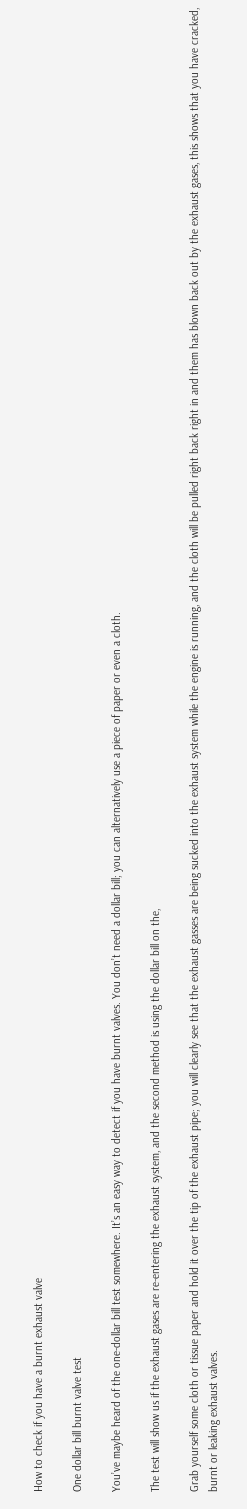How to check if you have a burnt exhaust valve

One dollar bill burnt valve test

You’ve maybe heard of the one-dollar bill test somewhere. It’s an easy way to detect if you have burnt valves. You don’t need a dollar bill; you can alternatively use a piece of paper or even a cloth.

The test will show us if the exhaust gases are re-entering the exhaust system, and the second method is using the dollar bill on the,

Grab yourself some cloth or tissue paper and hold it over the tip of the exhaust pipe; you will clearly see that the exhaust gasses are being sucked into the exhaust system while the engine is running, and the cloth will be pulled right back right in and them has blown back out by the exhaust gases, this shows that you have cracked, burnt or leaking exhaust valves.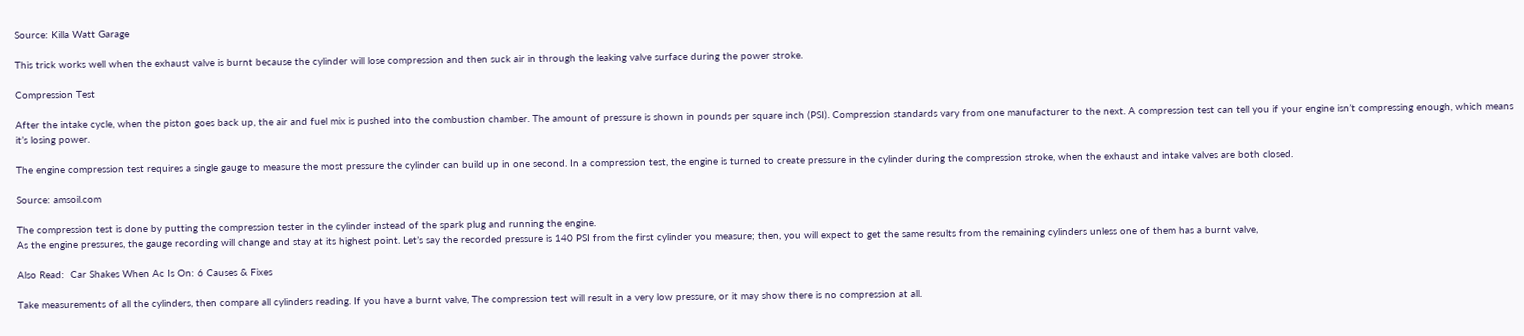Source: Killa Watt Garage

This trick works well when the exhaust valve is burnt because the cylinder will lose compression and then suck air in through the leaking valve surface during the power stroke.

Compression Test

After the intake cycle, when the piston goes back up, the air and fuel mix is pushed into the combustion chamber. The amount of pressure is shown in pounds per square inch (PSI). Compression standards vary from one manufacturer to the next. A compression test can tell you if your engine isn’t compressing enough, which means it’s losing power.

The engine compression test requires a single gauge to measure the most pressure the cylinder can build up in one second. In a compression test, the engine is turned to create pressure in the cylinder during the compression stroke, when the exhaust and intake valves are both closed.

Source: amsoil.com

The compression test is done by putting the compression tester in the cylinder instead of the spark plug and running the engine.
As the engine pressures, the gauge recording will change and stay at its highest point. Let’s say the recorded pressure is 140 PSI from the first cylinder you measure; then, you will expect to get the same results from the remaining cylinders unless one of them has a burnt valve,

Also Read:  Car Shakes When Ac Is On: 6 Causes & Fixes

Take measurements of all the cylinders, then compare all cylinders reading. If you have a burnt valve, The compression test will result in a very low pressure, or it may show there is no compression at all.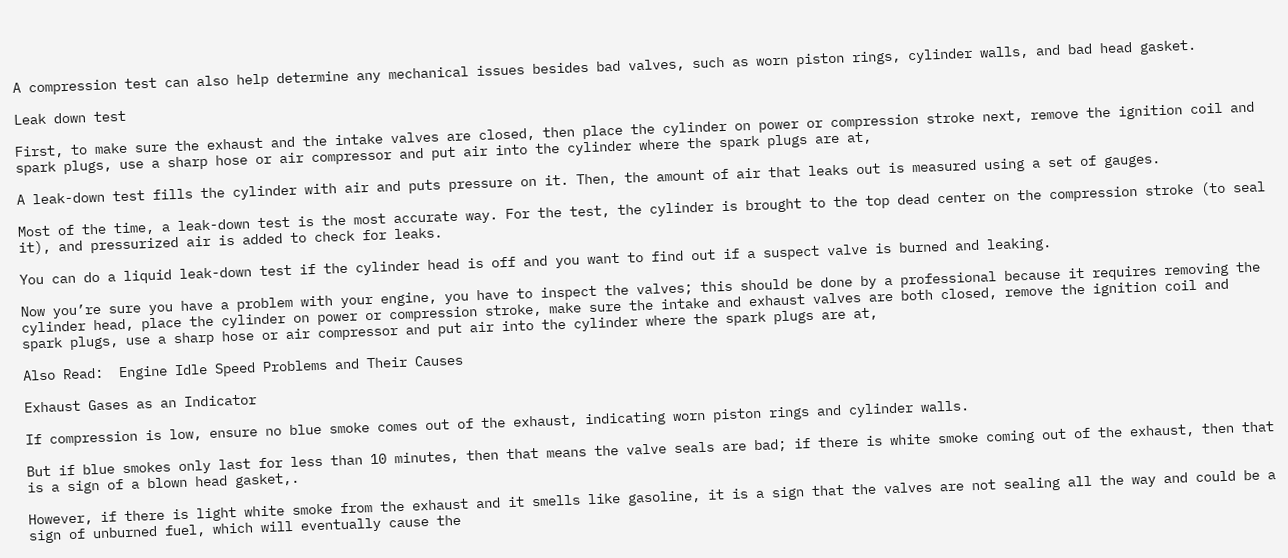A compression test can also help determine any mechanical issues besides bad valves, such as worn piston rings, cylinder walls, and bad head gasket.

Leak down test

First, to make sure the exhaust and the intake valves are closed, then place the cylinder on power or compression stroke next, remove the ignition coil and spark plugs, use a sharp hose or air compressor and put air into the cylinder where the spark plugs are at,

A leak-down test fills the cylinder with air and puts pressure on it. Then, the amount of air that leaks out is measured using a set of gauges.

Most of the time, a leak-down test is the most accurate way. For the test, the cylinder is brought to the top dead center on the compression stroke (to seal it), and pressurized air is added to check for leaks.

You can do a liquid leak-down test if the cylinder head is off and you want to find out if a suspect valve is burned and leaking.

Now you’re sure you have a problem with your engine, you have to inspect the valves; this should be done by a professional because it requires removing the cylinder head, place the cylinder on power or compression stroke, make sure the intake and exhaust valves are both closed, remove the ignition coil and spark plugs, use a sharp hose or air compressor and put air into the cylinder where the spark plugs are at,

Also Read:  Engine Idle Speed Problems and Their Causes

Exhaust Gases as an Indicator

If compression is low, ensure no blue smoke comes out of the exhaust, indicating worn piston rings and cylinder walls.

But if blue smokes only last for less than 10 minutes, then that means the valve seals are bad; if there is white smoke coming out of the exhaust, then that is a sign of a blown head gasket,.

However, if there is light white smoke from the exhaust and it smells like gasoline, it is a sign that the valves are not sealing all the way and could be a sign of unburned fuel, which will eventually cause the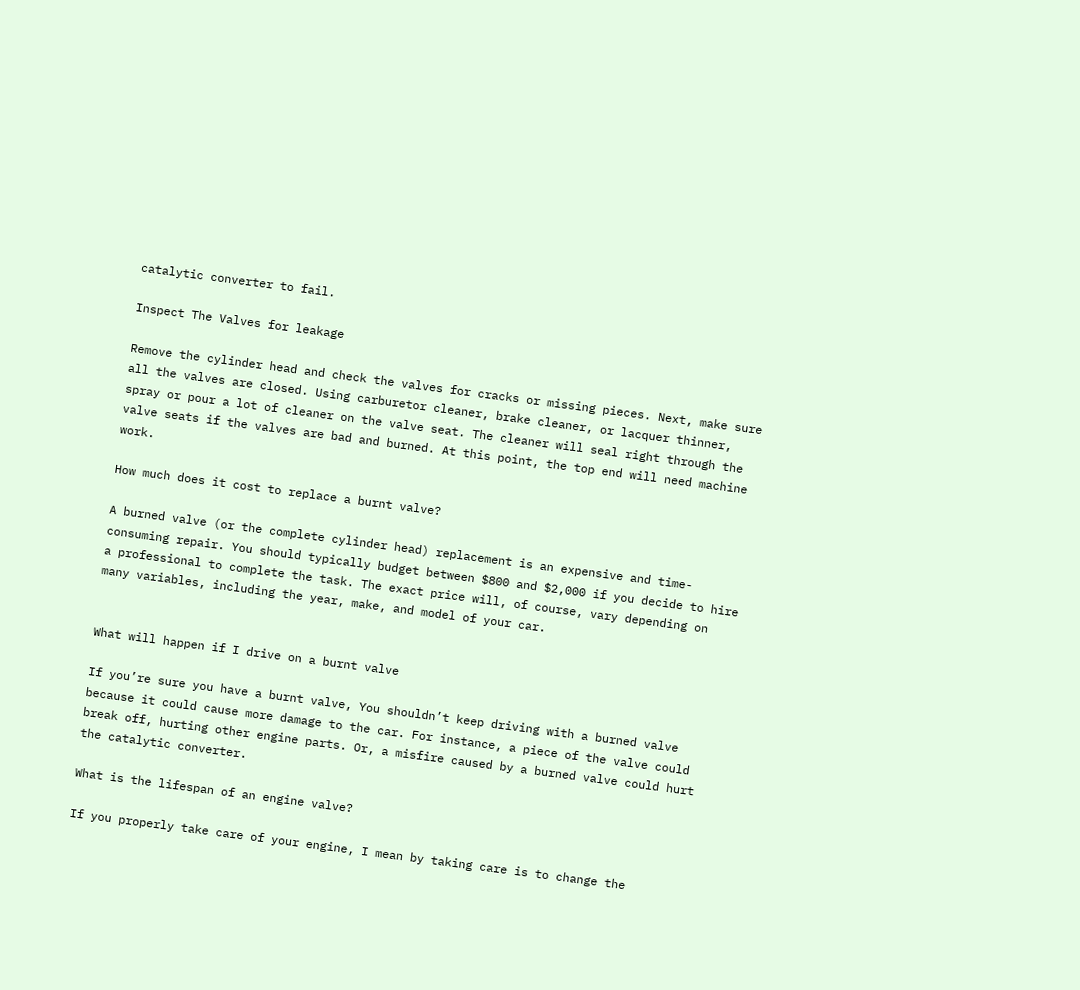catalytic converter to fail.

Inspect The Valves for leakage

Remove the cylinder head and check the valves for cracks or missing pieces. Next, make sure all the valves are closed. Using carburetor cleaner, brake cleaner, or lacquer thinner, spray or pour a lot of cleaner on the valve seat. The cleaner will seal right through the valve seats if the valves are bad and burned. At this point, the top end will need machine work.

How much does it cost to replace a burnt valve?

A burned valve (or the complete cylinder head) replacement is an expensive and time-consuming repair. You should typically budget between $800 and $2,000 if you decide to hire a professional to complete the task. The exact price will, of course, vary depending on many variables, including the year, make, and model of your car.


What will happen if I drive on a burnt valve

If you’re sure you have a burnt valve, You shouldn’t keep driving with a burned valve because it could cause more damage to the car. For instance, a piece of the valve could break off, hurting other engine parts. Or, a misfire caused by a burned valve could hurt the catalytic converter.

What is the lifespan of an engine valve?

If you properly take care of your engine, I mean by taking care is to change the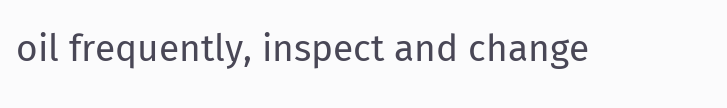oil frequently, inspect and change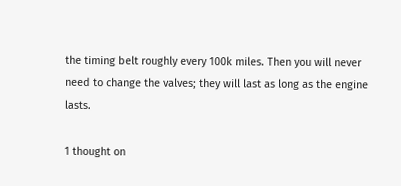the timing belt roughly every 100k miles. Then you will never need to change the valves; they will last as long as the engine lasts.

1 thought on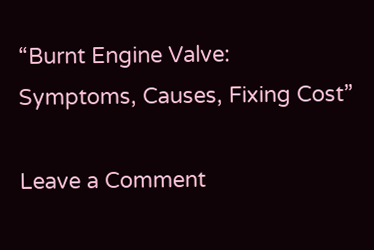“Burnt Engine Valve: Symptoms, Causes, Fixing Cost”

Leave a Comment